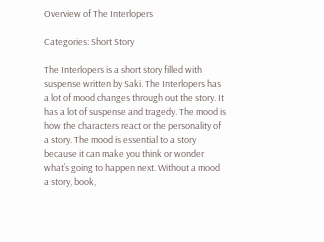Overview of The Interlopers

Categories: Short Story

The Interlopers is a short story filled with suspense written by Saki. The Interlopers has a lot of mood changes through out the story. It has a lot of suspense and tragedy. The mood is how the characters react or the personality of a story. The mood is essential to a story because it can make you think or wonder what’s going to happen next. Without a mood a story, book,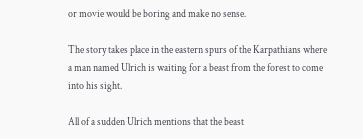or movie would be boring and make no sense.

The story takes place in the eastern spurs of the Karpathians where a man named Ulrich is waiting for a beast from the forest to come into his sight.

All of a sudden Ulrich mentions that the beast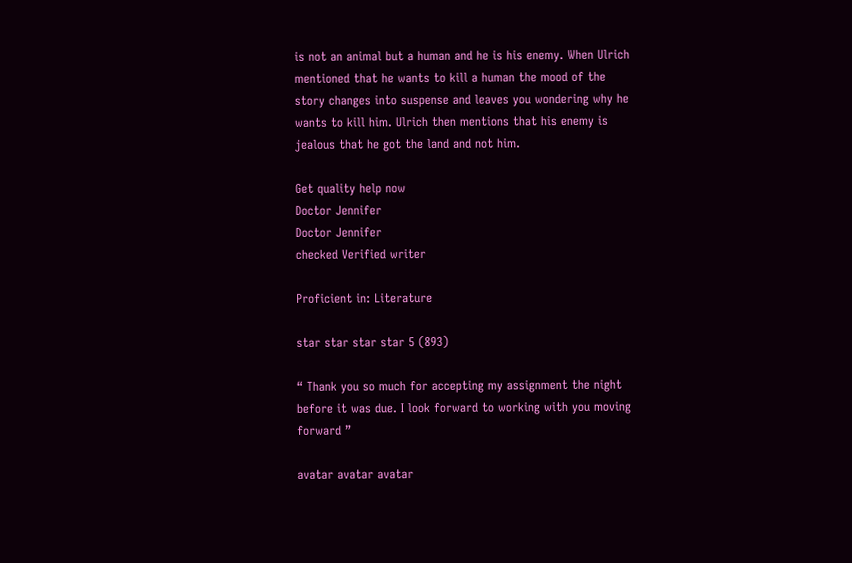is not an animal but a human and he is his enemy. When Ulrich mentioned that he wants to kill a human the mood of the story changes into suspense and leaves you wondering why he wants to kill him. Ulrich then mentions that his enemy is jealous that he got the land and not him.

Get quality help now
Doctor Jennifer
Doctor Jennifer
checked Verified writer

Proficient in: Literature

star star star star 5 (893)

“ Thank you so much for accepting my assignment the night before it was due. I look forward to working with you moving forward ”

avatar avatar avatar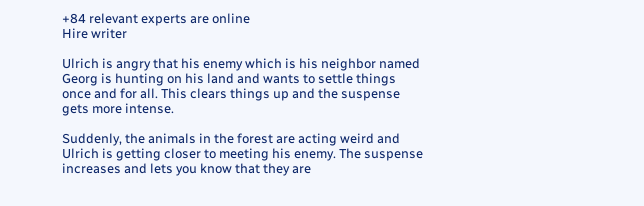+84 relevant experts are online
Hire writer

Ulrich is angry that his enemy which is his neighbor named Georg is hunting on his land and wants to settle things once and for all. This clears things up and the suspense gets more intense.

Suddenly, the animals in the forest are acting weird and Ulrich is getting closer to meeting his enemy. The suspense increases and lets you know that they are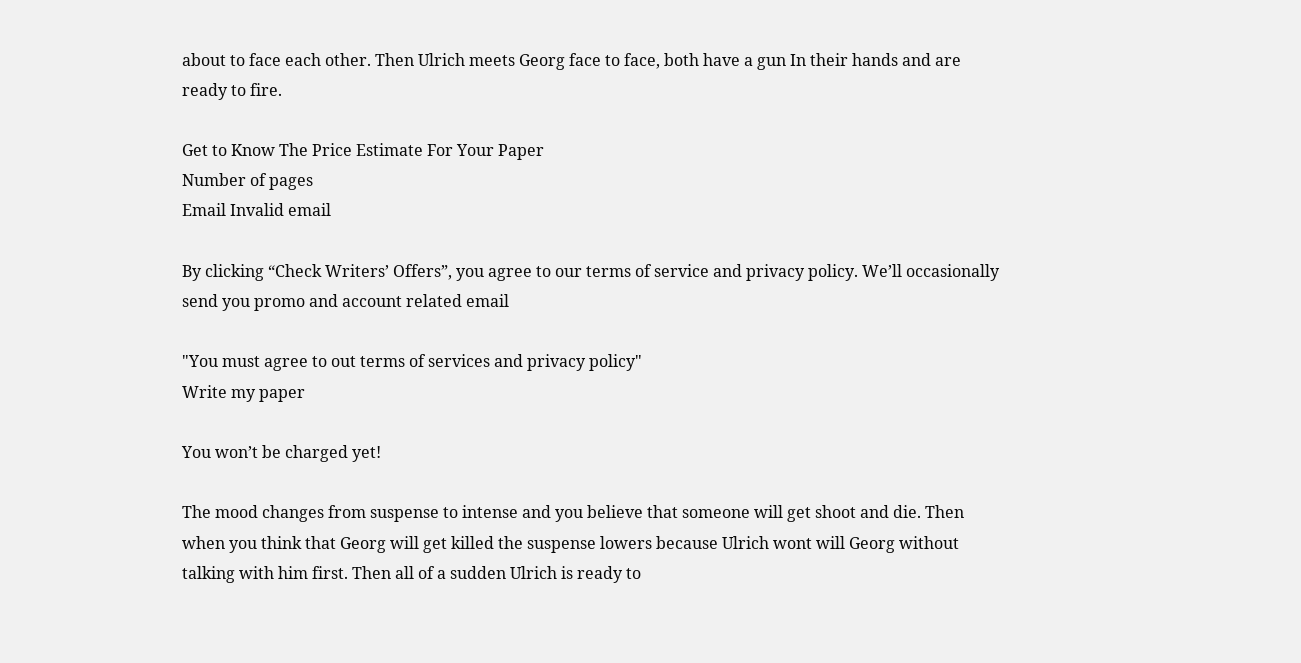about to face each other. Then Ulrich meets Georg face to face, both have a gun In their hands and are ready to fire.

Get to Know The Price Estimate For Your Paper
Number of pages
Email Invalid email

By clicking “Check Writers’ Offers”, you agree to our terms of service and privacy policy. We’ll occasionally send you promo and account related email

"You must agree to out terms of services and privacy policy"
Write my paper

You won’t be charged yet!

The mood changes from suspense to intense and you believe that someone will get shoot and die. Then when you think that Georg will get killed the suspense lowers because Ulrich wont will Georg without talking with him first. Then all of a sudden Ulrich is ready to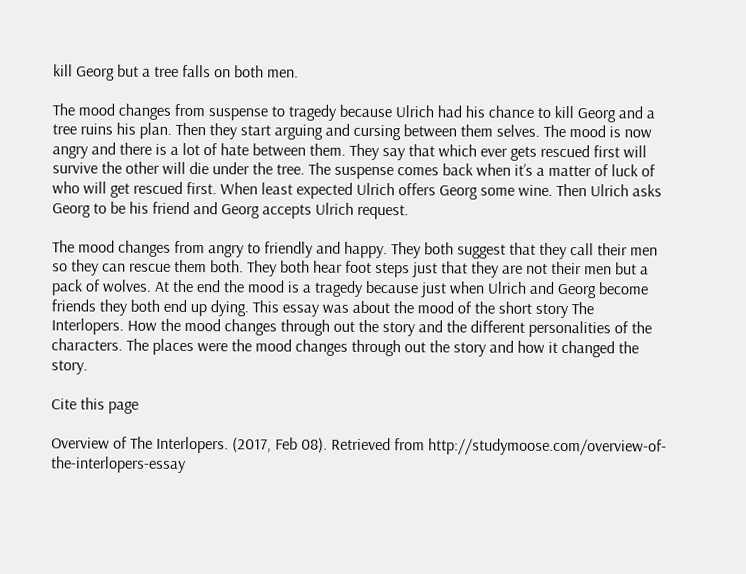kill Georg but a tree falls on both men.

The mood changes from suspense to tragedy because Ulrich had his chance to kill Georg and a tree ruins his plan. Then they start arguing and cursing between them selves. The mood is now angry and there is a lot of hate between them. They say that which ever gets rescued first will survive the other will die under the tree. The suspense comes back when it’s a matter of luck of who will get rescued first. When least expected Ulrich offers Georg some wine. Then Ulrich asks Georg to be his friend and Georg accepts Ulrich request.

The mood changes from angry to friendly and happy. They both suggest that they call their men so they can rescue them both. They both hear foot steps just that they are not their men but a pack of wolves. At the end the mood is a tragedy because just when Ulrich and Georg become friends they both end up dying. This essay was about the mood of the short story The Interlopers. How the mood changes through out the story and the different personalities of the characters. The places were the mood changes through out the story and how it changed the story.

Cite this page

Overview of The Interlopers. (2017, Feb 08). Retrieved from http://studymoose.com/overview-of-the-interlopers-essay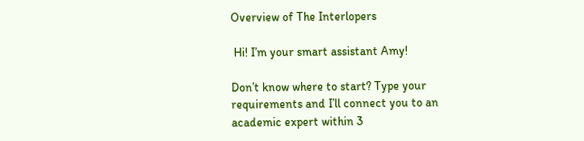Overview of The Interlopers

 Hi! I’m your smart assistant Amy!

Don’t know where to start? Type your requirements and I’ll connect you to an academic expert within 3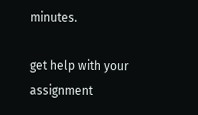minutes.

get help with your assignment